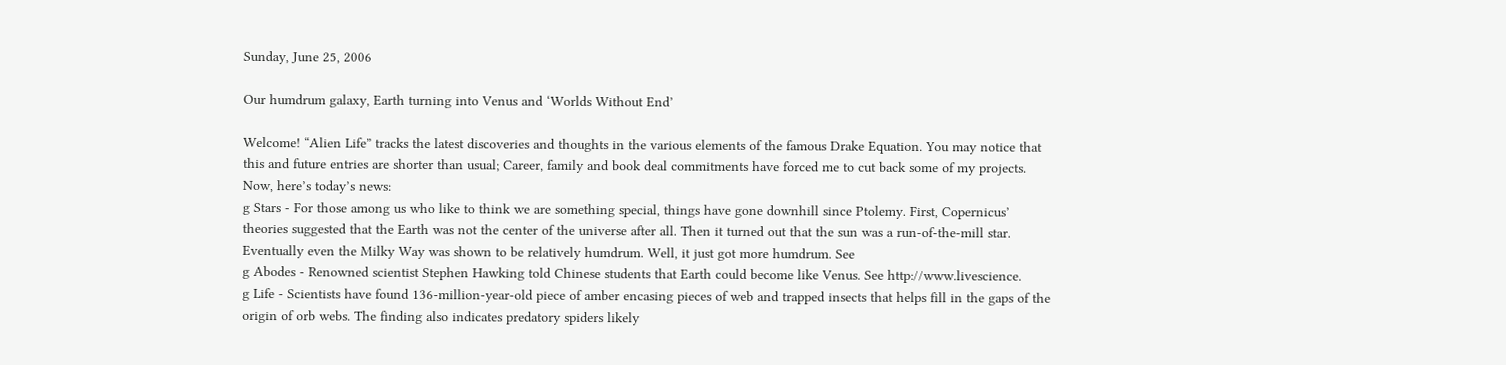Sunday, June 25, 2006

Our humdrum galaxy, Earth turning into Venus and ‘Worlds Without End’

Welcome! “Alien Life” tracks the latest discoveries and thoughts in the various elements of the famous Drake Equation. You may notice that this and future entries are shorter than usual; Career, family and book deal commitments have forced me to cut back some of my projects. Now, here’s today’s news:
g Stars - For those among us who like to think we are something special, things have gone downhill since Ptolemy. First, Copernicus’ theories suggested that the Earth was not the center of the universe after all. Then it turned out that the sun was a run-of-the-mill star. Eventually even the Milky Way was shown to be relatively humdrum. Well, it just got more humdrum. See
g Abodes - Renowned scientist Stephen Hawking told Chinese students that Earth could become like Venus. See http://www.livescience.
g Life - Scientists have found 136-million-year-old piece of amber encasing pieces of web and trapped insects that helps fill in the gaps of the origin of orb webs. The finding also indicates predatory spiders likely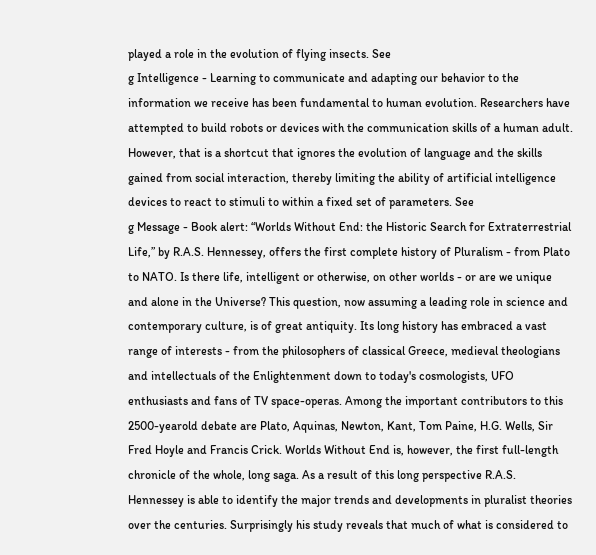played a role in the evolution of flying insects. See
g Intelligence - Learning to communicate and adapting our behavior to the information we receive has been fundamental to human evolution. Researchers have attempted to build robots or devices with the communication skills of a human adult. However, that is a shortcut that ignores the evolution of language and the skills gained from social interaction, thereby limiting the ability of artificial intelligence devices to react to stimuli to within a fixed set of parameters. See
g Message - Book alert: “Worlds Without End: the Historic Search for Extraterrestrial Life,” by R.A.S. Hennessey, offers the first complete history of Pluralism - from Plato to NATO. Is there life, intelligent or otherwise, on other worlds - or are we unique and alone in the Universe? This question, now assuming a leading role in science and contemporary culture, is of great antiquity. Its long history has embraced a vast range of interests - from the philosophers of classical Greece, medieval theologians and intellectuals of the Enlightenment down to today's cosmologists, UFO enthusiasts and fans of TV space-operas. Among the important contributors to this 2500-yearold debate are Plato, Aquinas, Newton, Kant, Tom Paine, H.G. Wells, Sir Fred Hoyle and Francis Crick. Worlds Without End is, however, the first full-length chronicle of the whole, long saga. As a result of this long perspective R.A.S. Hennessey is able to identify the major trends and developments in pluralist theories over the centuries. Surprisingly his study reveals that much of what is considered to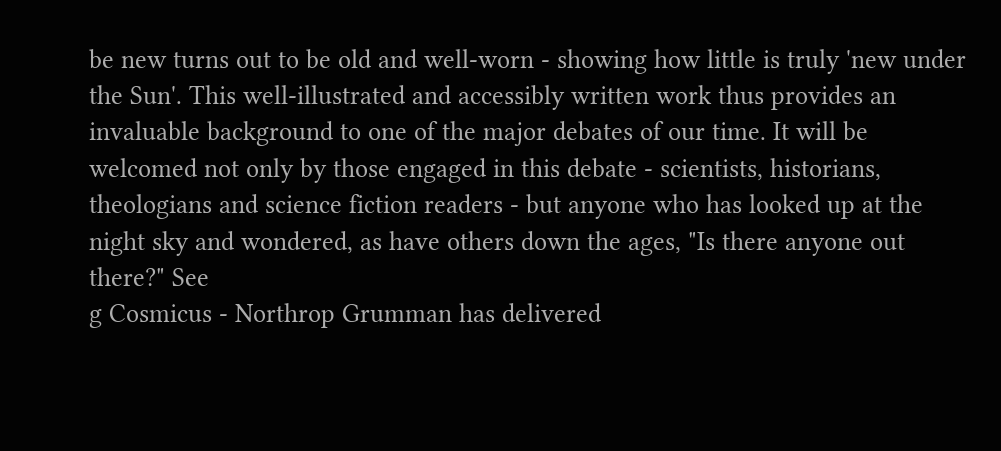be new turns out to be old and well-worn - showing how little is truly 'new under the Sun'. This well-illustrated and accessibly written work thus provides an invaluable background to one of the major debates of our time. It will be welcomed not only by those engaged in this debate - scientists, historians, theologians and science fiction readers - but anyone who has looked up at the night sky and wondered, as have others down the ages, "Is there anyone out there?" See
g Cosmicus - Northrop Grumman has delivered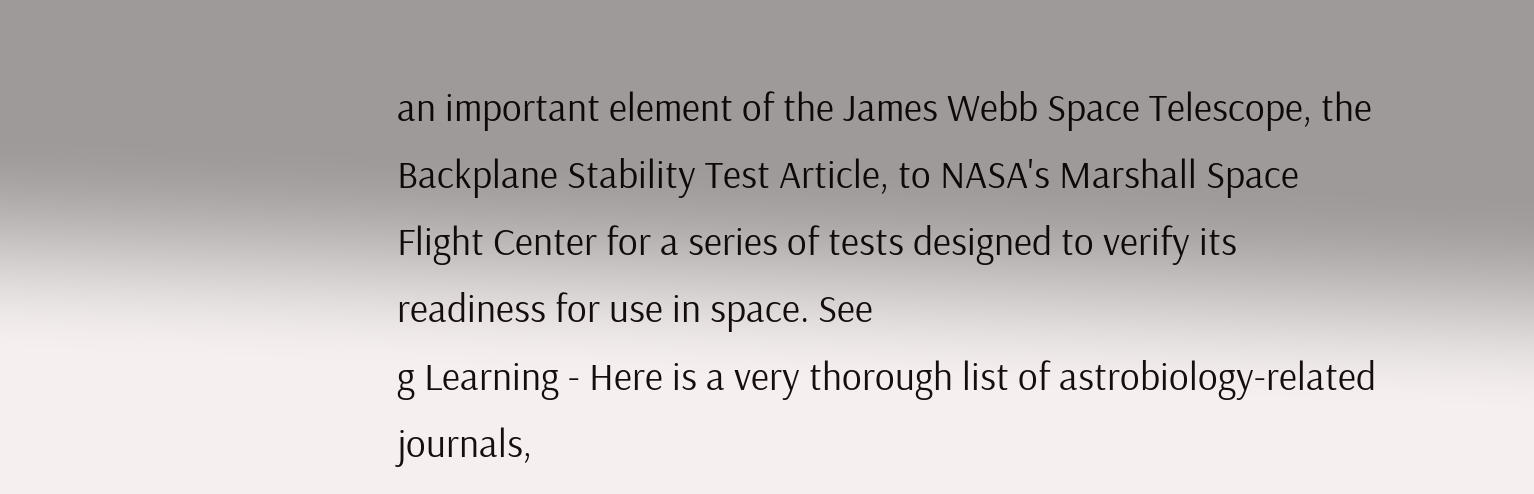an important element of the James Webb Space Telescope, the Backplane Stability Test Article, to NASA's Marshall Space Flight Center for a series of tests designed to verify its readiness for use in space. See
g Learning - Here is a very thorough list of astrobiology-related journals,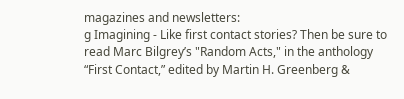magazines and newsletters:
g Imagining - Like first contact stories? Then be sure to read Marc Bilgrey’s "Random Acts," in the anthology “First Contact,” edited by Martin H. Greenberg &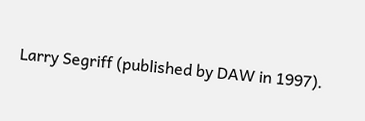Larry Segriff (published by DAW in 1997).